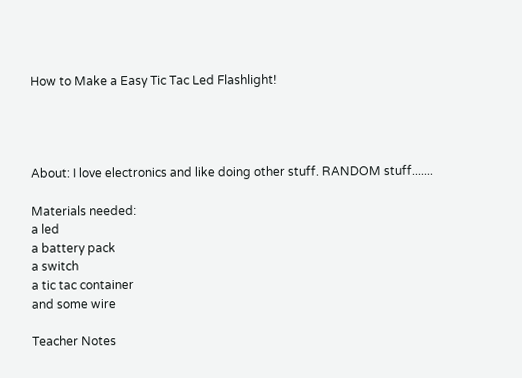How to Make a Easy Tic Tac Led Flashlight!




About: I love electronics and like doing other stuff. RANDOM stuff.......

Materials needed:
a led
a battery pack
a switch
a tic tac container
and some wire

Teacher Notes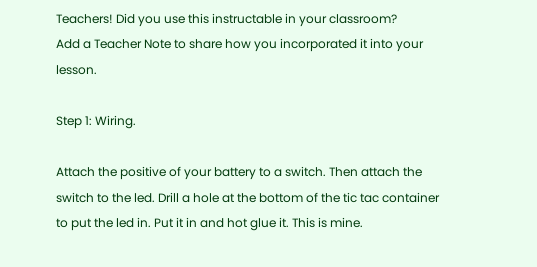Teachers! Did you use this instructable in your classroom?
Add a Teacher Note to share how you incorporated it into your lesson.

Step 1: Wiring.

Attach the positive of your battery to a switch. Then attach the switch to the led. Drill a hole at the bottom of the tic tac container to put the led in. Put it in and hot glue it. This is mine.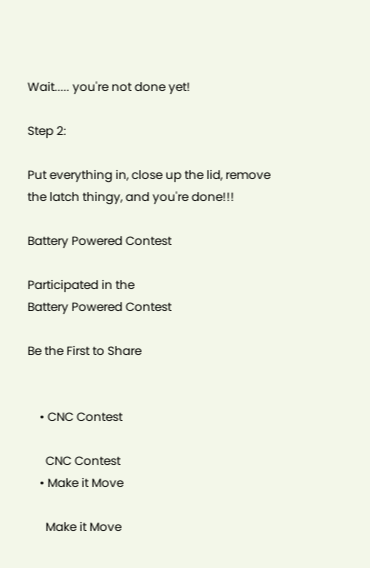Wait..... you're not done yet!

Step 2:

Put everything in, close up the lid, remove the latch thingy, and you're done!!!

Battery Powered Contest

Participated in the
Battery Powered Contest

Be the First to Share


    • CNC Contest

      CNC Contest
    • Make it Move

      Make it Move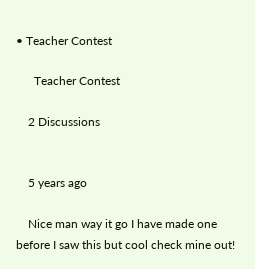• Teacher Contest

      Teacher Contest

    2 Discussions


    5 years ago

    Nice man way it go I have made one before I saw this but cool check mine out!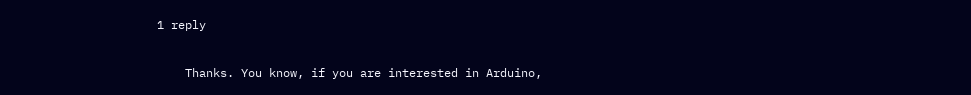1 reply

    Thanks. You know, if you are interested in Arduino,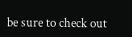be sure to check out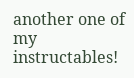another one of my instructables!